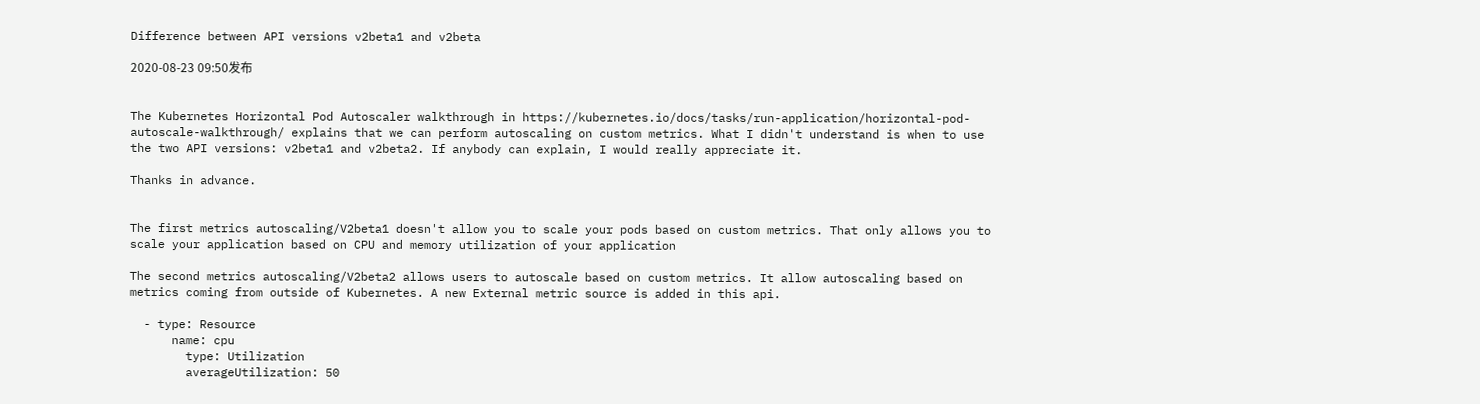Difference between API versions v2beta1 and v2beta

2020-08-23 09:50发布


The Kubernetes Horizontal Pod Autoscaler walkthrough in https://kubernetes.io/docs/tasks/run-application/horizontal-pod-autoscale-walkthrough/ explains that we can perform autoscaling on custom metrics. What I didn't understand is when to use the two API versions: v2beta1 and v2beta2. If anybody can explain, I would really appreciate it.

Thanks in advance.


The first metrics autoscaling/V2beta1 doesn't allow you to scale your pods based on custom metrics. That only allows you to scale your application based on CPU and memory utilization of your application

The second metrics autoscaling/V2beta2 allows users to autoscale based on custom metrics. It allow autoscaling based on metrics coming from outside of Kubernetes. A new External metric source is added in this api.

  - type: Resource
      name: cpu
        type: Utilization
        averageUtilization: 50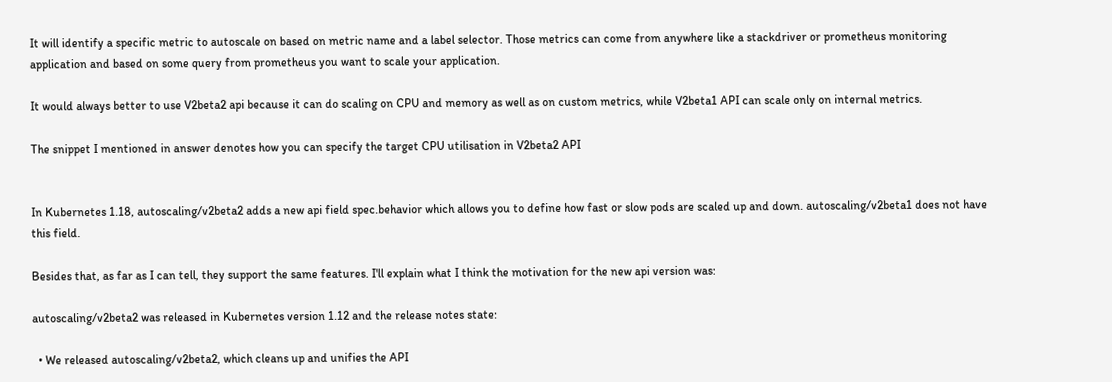It will identify a specific metric to autoscale on based on metric name and a label selector. Those metrics can come from anywhere like a stackdriver or prometheus monitoring application and based on some query from prometheus you want to scale your application.

It would always better to use V2beta2 api because it can do scaling on CPU and memory as well as on custom metrics, while V2beta1 API can scale only on internal metrics.

The snippet I mentioned in answer denotes how you can specify the target CPU utilisation in V2beta2 API


In Kubernetes 1.18, autoscaling/v2beta2 adds a new api field spec.behavior which allows you to define how fast or slow pods are scaled up and down. autoscaling/v2beta1 does not have this field.

Besides that, as far as I can tell, they support the same features. I'll explain what I think the motivation for the new api version was:

autoscaling/v2beta2 was released in Kubernetes version 1.12 and the release notes state:

  • We released autoscaling/v2beta2, which cleans up and unifies the API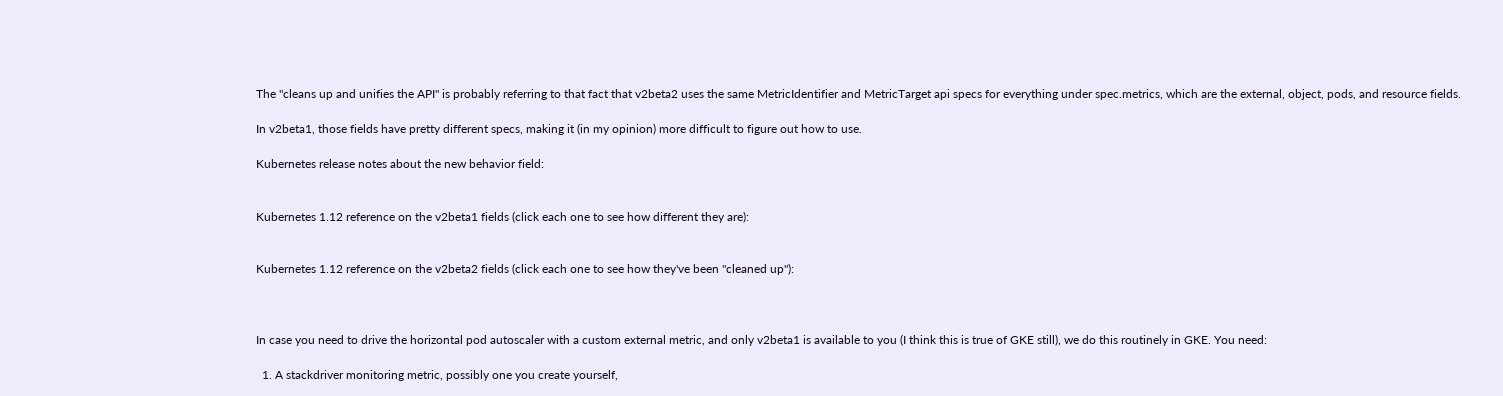The "cleans up and unifies the API" is probably referring to that fact that v2beta2 uses the same MetricIdentifier and MetricTarget api specs for everything under spec.metrics, which are the external, object, pods, and resource fields.

In v2beta1, those fields have pretty different specs, making it (in my opinion) more difficult to figure out how to use.

Kubernetes release notes about the new behavior field:


Kubernetes 1.12 reference on the v2beta1 fields (click each one to see how different they are):


Kubernetes 1.12 reference on the v2beta2 fields (click each one to see how they've been "cleaned up"):



In case you need to drive the horizontal pod autoscaler with a custom external metric, and only v2beta1 is available to you (I think this is true of GKE still), we do this routinely in GKE. You need:

  1. A stackdriver monitoring metric, possibly one you create yourself,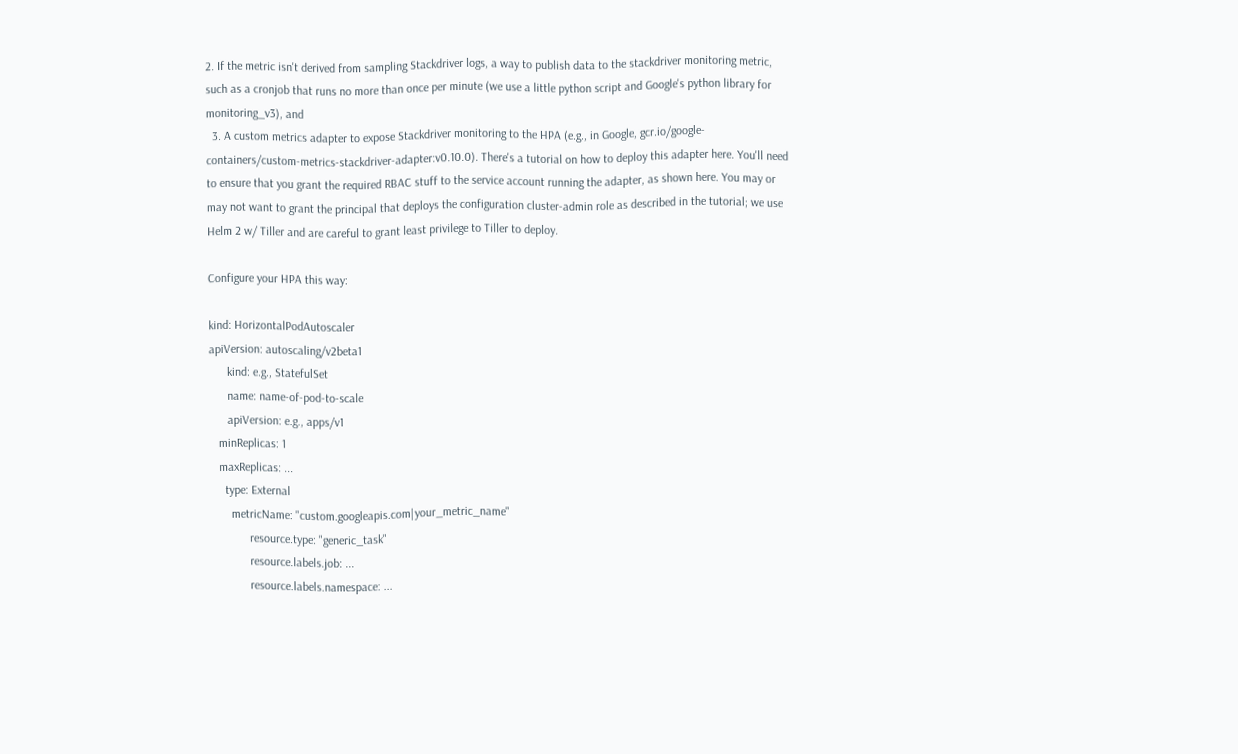2. If the metric isn't derived from sampling Stackdriver logs, a way to publish data to the stackdriver monitoring metric, such as a cronjob that runs no more than once per minute (we use a little python script and Google's python library for monitoring_v3), and
  3. A custom metrics adapter to expose Stackdriver monitoring to the HPA (e.g., in Google, gcr.io/google-containers/custom-metrics-stackdriver-adapter:v0.10.0). There's a tutorial on how to deploy this adapter here. You'll need to ensure that you grant the required RBAC stuff to the service account running the adapter, as shown here. You may or may not want to grant the principal that deploys the configuration cluster-admin role as described in the tutorial; we use Helm 2 w/ Tiller and are careful to grant least privilege to Tiller to deploy.

Configure your HPA this way:

kind: HorizontalPodAutoscaler
apiVersion: autoscaling/v2beta1
      kind: e.g., StatefulSet
      name: name-of-pod-to-scale
      apiVersion: e.g., apps/v1
   minReplicas: 1
   maxReplicas: ...
     type: External
       metricName: "custom.googleapis.com|your_metric_name"
             resource.type: "generic_task"
             resource.labels.job: ...
             resource.labels.namespace: ...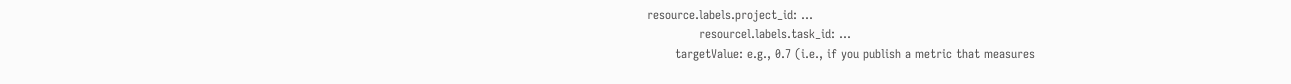resource.labels.project_id: ...
             resourcel.labels.task_id: ...
       targetValue: e.g., 0.7 (i.e., if you publish a metric that measures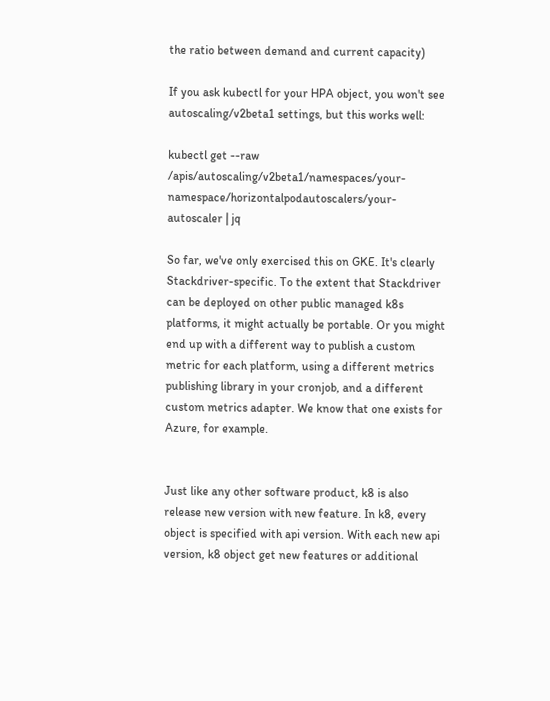the ratio between demand and current capacity)

If you ask kubectl for your HPA object, you won't see autoscaling/v2beta1 settings, but this works well:

kubectl get --raw /apis/autoscaling/v2beta1/namespaces/your-namespace/horizontalpodautoscalers/your-autoscaler | jq

So far, we've only exercised this on GKE. It's clearly Stackdriver-specific. To the extent that Stackdriver can be deployed on other public managed k8s platforms, it might actually be portable. Or you might end up with a different way to publish a custom metric for each platform, using a different metrics publishing library in your cronjob, and a different custom metrics adapter. We know that one exists for Azure, for example.


Just like any other software product, k8 is also release new version with new feature. In k8, every object is specified with api version. With each new api version, k8 object get new features or additional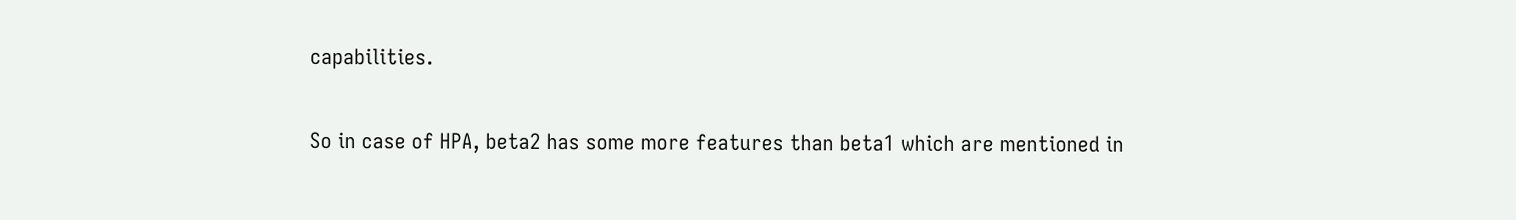capabilities.

So in case of HPA, beta2 has some more features than beta1 which are mentioned in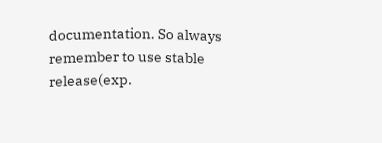documentation. So always remember to use stable release(exp.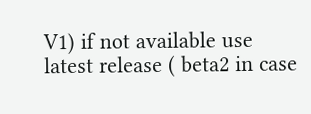V1) if not available use latest release ( beta2 in case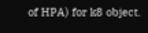of HPA) for k8 object.